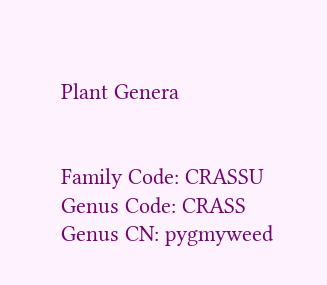Plant Genera


Family Code: CRASSU
Genus Code: CRASS
Genus CN: pygmyweed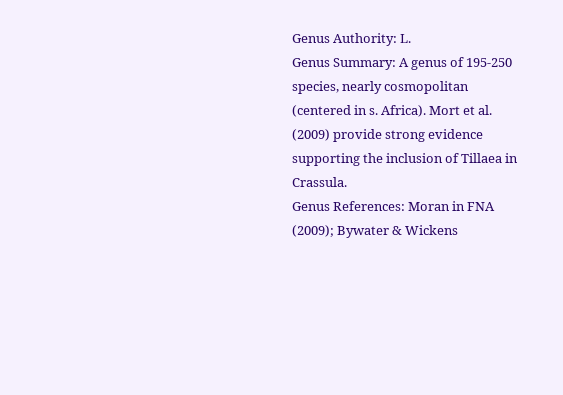Genus Authority: L.
Genus Summary: A genus of 195-250 species, nearly cosmopolitan (centered in s. Africa). Mort et al. (2009) provide strong evidence supporting the inclusion of Tillaea in Crassula.
Genus References: Moran in FNA (2009); Bywater & Wickens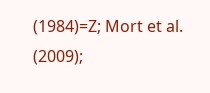(1984)=Z; Mort et al. (2009);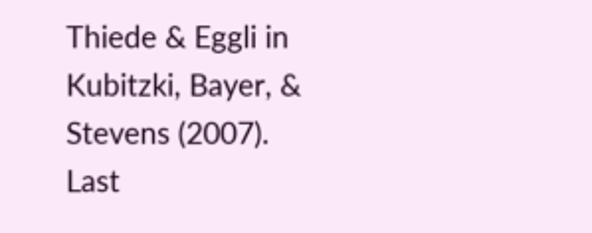Thiede & Eggli in Kubitzki, Bayer, & Stevens (2007).
Last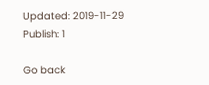Updated: 2019-11-29
Publish: 1

Go back